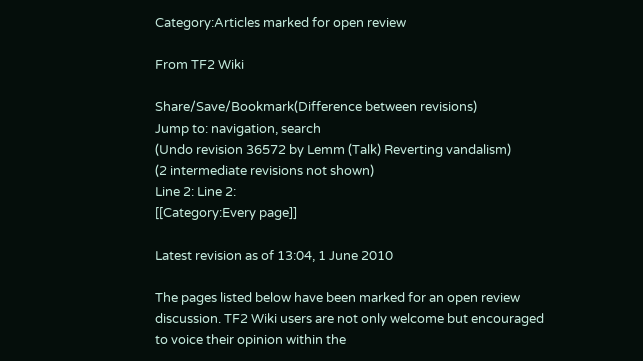Category:Articles marked for open review

From TF2 Wiki

Share/Save/Bookmark(Difference between revisions)
Jump to: navigation, search
(Undo revision 36572 by Lemm (Talk) Reverting vandalism)
(2 intermediate revisions not shown)
Line 2: Line 2:
[[Category:Every page]]

Latest revision as of 13:04, 1 June 2010

The pages listed below have been marked for an open review discussion. TF2 Wiki users are not only welcome but encouraged to voice their opinion within the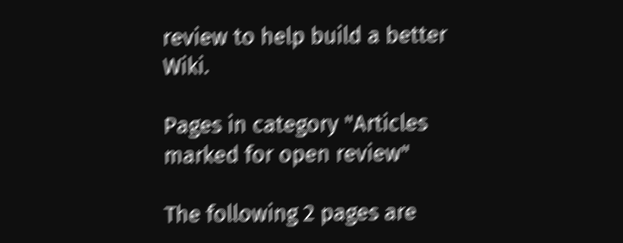review to help build a better Wiki.

Pages in category "Articles marked for open review"

The following 2 pages are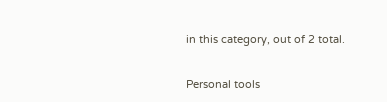in this category, out of 2 total.


Personal tools